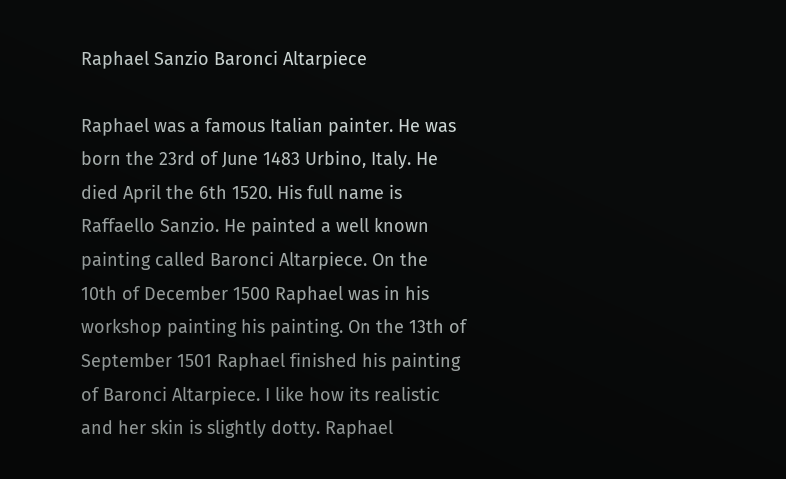Raphael Sanzio Baronci Altarpiece

Raphael was a famous Italian painter. He was born the 23rd of June 1483 Urbino, Italy. He died April the 6th 1520. His full name is Raffaello Sanzio. He painted a well known painting called Baronci Altarpiece. On the 10th of December 1500 Raphael was in his workshop painting his painting. On the 13th of September 1501 Raphael finished his painting of Baronci Altarpiece. I like how its realistic and her skin is slightly dotty. Raphael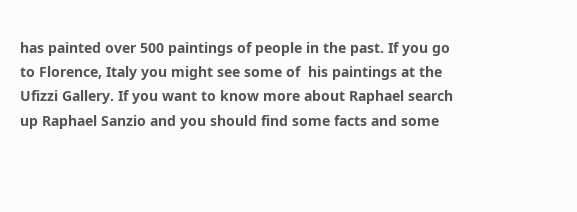has painted over 500 paintings of people in the past. If you go to Florence, Italy you might see some of  his paintings at the Ufizzi Gallery. If you want to know more about Raphael search up Raphael Sanzio and you should find some facts and some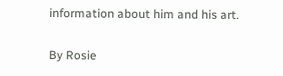information about him and his art.

By Rosie